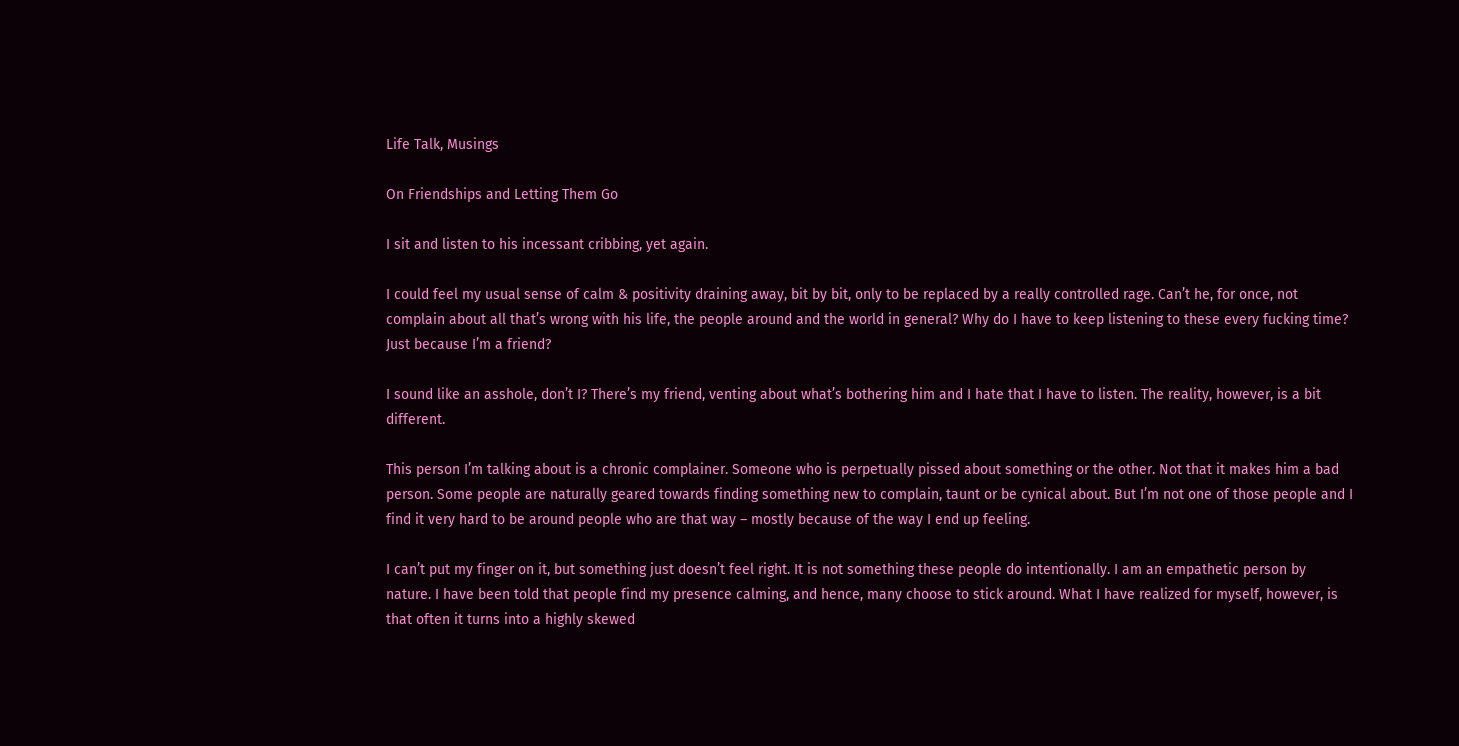Life Talk, Musings

On Friendships and Letting Them Go

I sit and listen to his incessant cribbing, yet again.

I could feel my usual sense of calm & positivity draining away, bit by bit, only to be replaced by a really controlled rage. Can’t he, for once, not complain about all that’s wrong with his life, the people around and the world in general? Why do I have to keep listening to these every fucking time? Just because I’m a friend?

I sound like an asshole, don’t I? There’s my friend, venting about what’s bothering him and I hate that I have to listen. The reality, however, is a bit different.

This person I’m talking about is a chronic complainer. Someone who is perpetually pissed about something or the other. Not that it makes him a bad person. Some people are naturally geared towards finding something new to complain, taunt or be cynical about. But I’m not one of those people and I find it very hard to be around people who are that way – mostly because of the way I end up feeling.

I can’t put my finger on it, but something just doesn’t feel right. It is not something these people do intentionally. I am an empathetic person by nature. I have been told that people find my presence calming, and hence, many choose to stick around. What I have realized for myself, however, is that often it turns into a highly skewed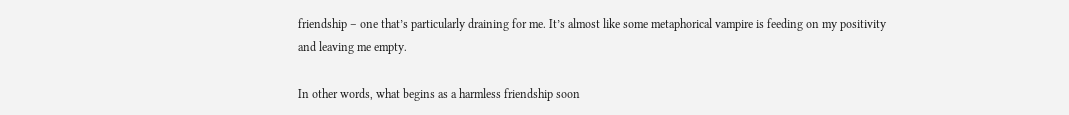friendship – one that’s particularly draining for me. It’s almost like some metaphorical vampire is feeding on my positivity and leaving me empty.

In other words, what begins as a harmless friendship soon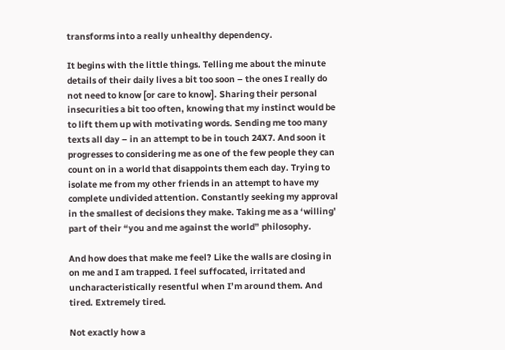transforms into a really unhealthy dependency.

It begins with the little things. Telling me about the minute details of their daily lives a bit too soon – the ones I really do not need to know [or care to know]. Sharing their personal insecurities a bit too often, knowing that my instinct would be to lift them up with motivating words. Sending me too many texts all day – in an attempt to be in touch 24X7. And soon it progresses to considering me as one of the few people they can count on in a world that disappoints them each day. Trying to isolate me from my other friends in an attempt to have my complete undivided attention. Constantly seeking my approval in the smallest of decisions they make. Taking me as a ‘willing’ part of their “you and me against the world” philosophy.

And how does that make me feel? Like the walls are closing in on me and I am trapped. I feel suffocated, irritated and uncharacteristically resentful when I’m around them. And tired. Extremely tired.

Not exactly how a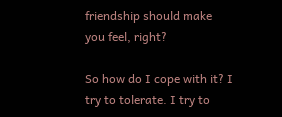friendship should make you feel, right?

So how do I cope with it? I try to tolerate. I try to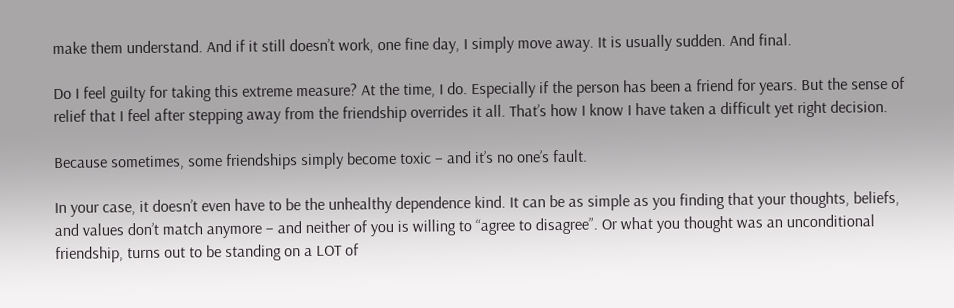make them understand. And if it still doesn’t work, one fine day, I simply move away. It is usually sudden. And final.

Do I feel guilty for taking this extreme measure? At the time, I do. Especially if the person has been a friend for years. But the sense of relief that I feel after stepping away from the friendship overrides it all. That’s how I know I have taken a difficult yet right decision.

Because sometimes, some friendships simply become toxic – and it’s no one’s fault.

In your case, it doesn’t even have to be the unhealthy dependence kind. It can be as simple as you finding that your thoughts, beliefs, and values don’t match anymore – and neither of you is willing to “agree to disagree”. Or what you thought was an unconditional friendship, turns out to be standing on a LOT of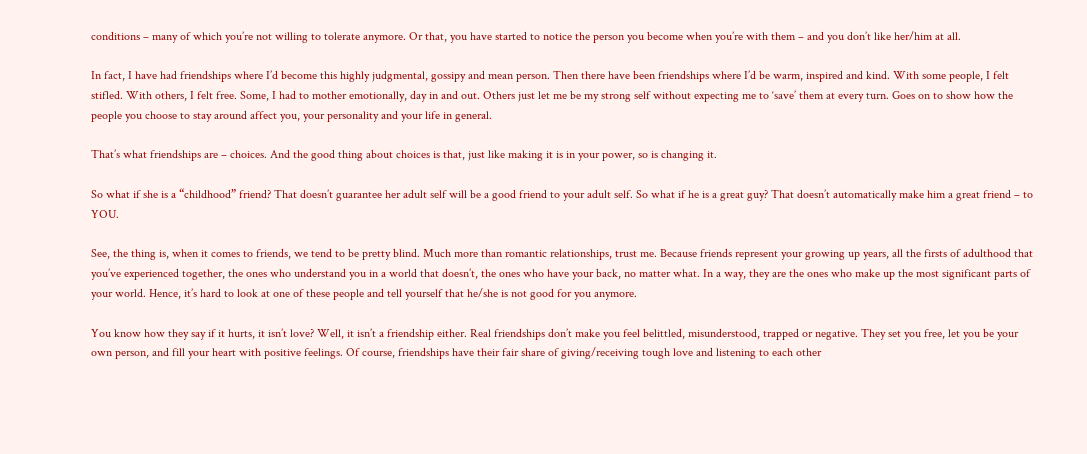conditions – many of which you’re not willing to tolerate anymore. Or that, you have started to notice the person you become when you’re with them – and you don’t like her/him at all.

In fact, I have had friendships where I’d become this highly judgmental, gossipy and mean person. Then there have been friendships where I’d be warm, inspired and kind. With some people, I felt stifled. With others, I felt free. Some, I had to mother emotionally, day in and out. Others just let me be my strong self without expecting me to ‘save’ them at every turn. Goes on to show how the people you choose to stay around affect you, your personality and your life in general.

That’s what friendships are – choices. And the good thing about choices is that, just like making it is in your power, so is changing it.

So what if she is a “childhood” friend? That doesn’t guarantee her adult self will be a good friend to your adult self. So what if he is a great guy? That doesn’t automatically make him a great friend – to YOU.

See, the thing is, when it comes to friends, we tend to be pretty blind. Much more than romantic relationships, trust me. Because friends represent your growing up years, all the firsts of adulthood that you’ve experienced together, the ones who understand you in a world that doesn’t, the ones who have your back, no matter what. In a way, they are the ones who make up the most significant parts of your world. Hence, it’s hard to look at one of these people and tell yourself that he/she is not good for you anymore.

You know how they say if it hurts, it isn’t love? Well, it isn’t a friendship either. Real friendships don’t make you feel belittled, misunderstood, trapped or negative. They set you free, let you be your own person, and fill your heart with positive feelings. Of course, friendships have their fair share of giving/receiving tough love and listening to each other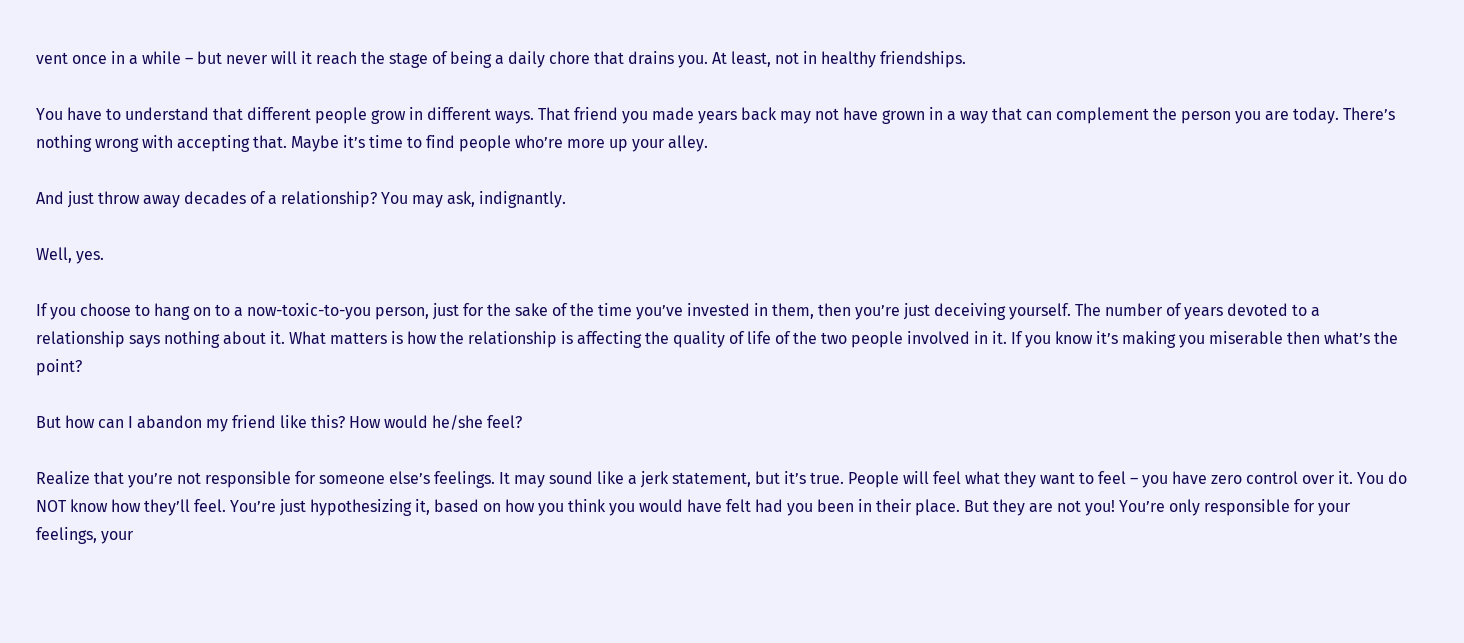vent once in a while – but never will it reach the stage of being a daily chore that drains you. At least, not in healthy friendships.

You have to understand that different people grow in different ways. That friend you made years back may not have grown in a way that can complement the person you are today. There’s nothing wrong with accepting that. Maybe it’s time to find people who’re more up your alley.

And just throw away decades of a relationship? You may ask, indignantly.

Well, yes.

If you choose to hang on to a now-toxic-to-you person, just for the sake of the time you’ve invested in them, then you’re just deceiving yourself. The number of years devoted to a relationship says nothing about it. What matters is how the relationship is affecting the quality of life of the two people involved in it. If you know it’s making you miserable then what’s the point?

But how can I abandon my friend like this? How would he/she feel?

Realize that you’re not responsible for someone else’s feelings. It may sound like a jerk statement, but it’s true. People will feel what they want to feel – you have zero control over it. You do NOT know how they’ll feel. You’re just hypothesizing it, based on how you think you would have felt had you been in their place. But they are not you! You’re only responsible for your feelings, your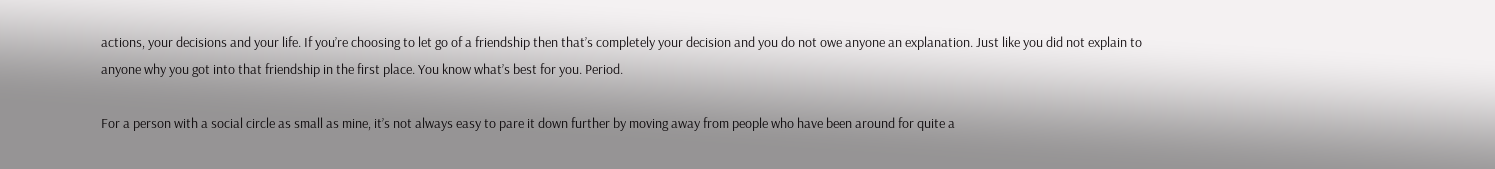actions, your decisions and your life. If you’re choosing to let go of a friendship then that’s completely your decision and you do not owe anyone an explanation. Just like you did not explain to anyone why you got into that friendship in the first place. You know what’s best for you. Period.

For a person with a social circle as small as mine, it’s not always easy to pare it down further by moving away from people who have been around for quite a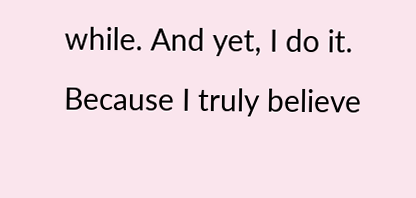while. And yet, I do it. Because I truly believe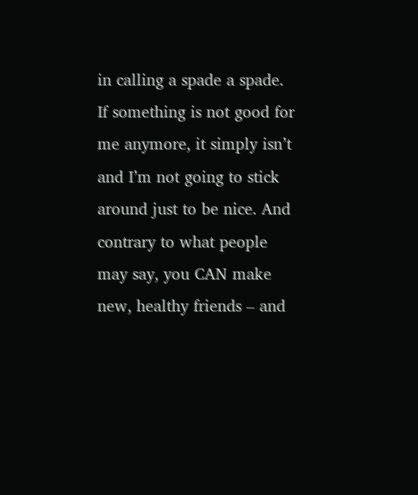in calling a spade a spade. If something is not good for me anymore, it simply isn’t and I’m not going to stick around just to be nice. And contrary to what people may say, you CAN make new, healthy friends – and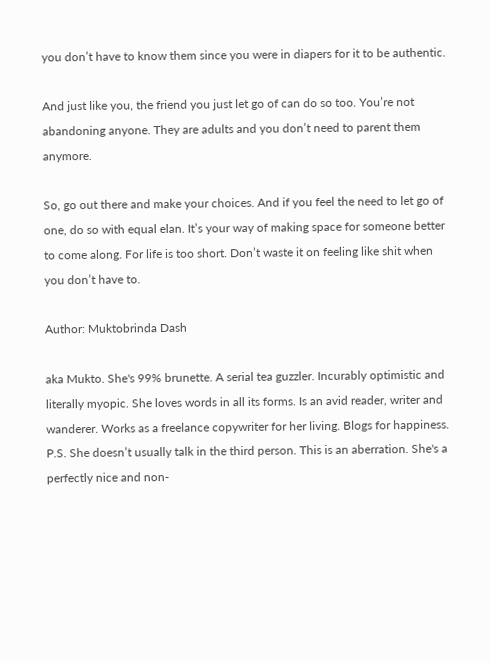you don’t have to know them since you were in diapers for it to be authentic.

And just like you, the friend you just let go of can do so too. You’re not abandoning anyone. They are adults and you don’t need to parent them anymore.

So, go out there and make your choices. And if you feel the need to let go of one, do so with equal elan. It’s your way of making space for someone better to come along. For life is too short. Don’t waste it on feeling like shit when you don’t have to.

Author: Muktobrinda Dash

aka Mukto. She's 99% brunette. A serial tea guzzler. Incurably optimistic and literally myopic. She loves words in all its forms. Is an avid reader, writer and wanderer. Works as a freelance copywriter for her living. Blogs for happiness. P.S. She doesn’t usually talk in the third person. This is an aberration. She's a perfectly nice and non-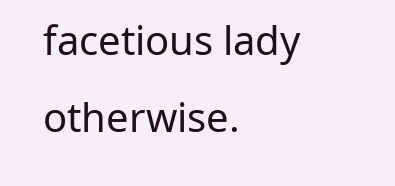facetious lady otherwise.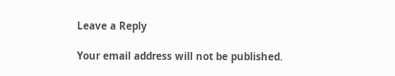Leave a Reply

Your email address will not be published.